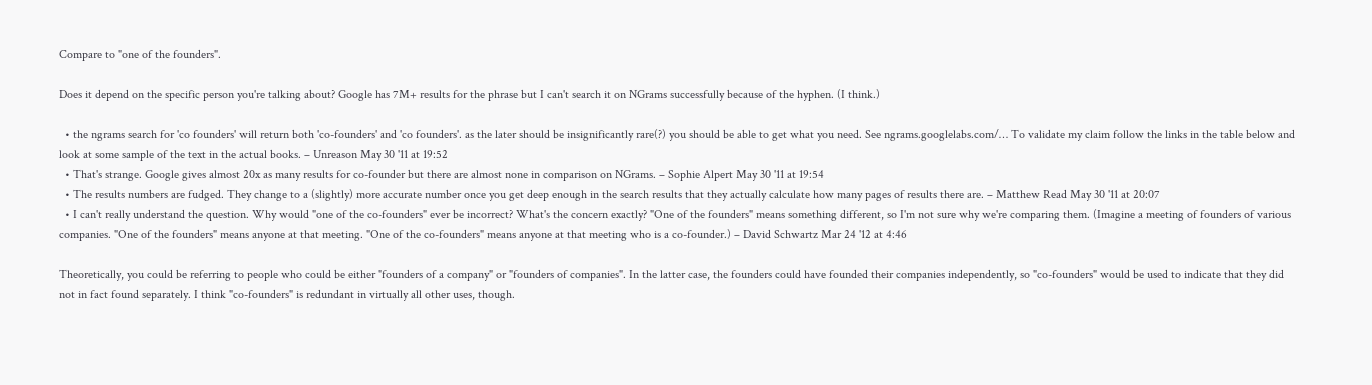Compare to "one of the founders".

Does it depend on the specific person you're talking about? Google has 7M+ results for the phrase but I can't search it on NGrams successfully because of the hyphen. (I think.)

  • the ngrams search for 'co founders' will return both 'co-founders' and 'co founders'. as the later should be insignificantly rare(?) you should be able to get what you need. See ngrams.googlelabs.com/… To validate my claim follow the links in the table below and look at some sample of the text in the actual books. – Unreason May 30 '11 at 19:52
  • That's strange. Google gives almost 20x as many results for co-founder but there are almost none in comparison on NGrams. – Sophie Alpert May 30 '11 at 19:54
  • The results numbers are fudged. They change to a (slightly) more accurate number once you get deep enough in the search results that they actually calculate how many pages of results there are. – Matthew Read May 30 '11 at 20:07
  • I can't really understand the question. Why would "one of the co-founders" ever be incorrect? What's the concern exactly? "One of the founders" means something different, so I'm not sure why we're comparing them. (Imagine a meeting of founders of various companies. "One of the founders" means anyone at that meeting. "One of the co-founders" means anyone at that meeting who is a co-founder.) – David Schwartz Mar 24 '12 at 4:46

Theoretically, you could be referring to people who could be either "founders of a company" or "founders of companies". In the latter case, the founders could have founded their companies independently, so "co-founders" would be used to indicate that they did not in fact found separately. I think "co-founders" is redundant in virtually all other uses, though.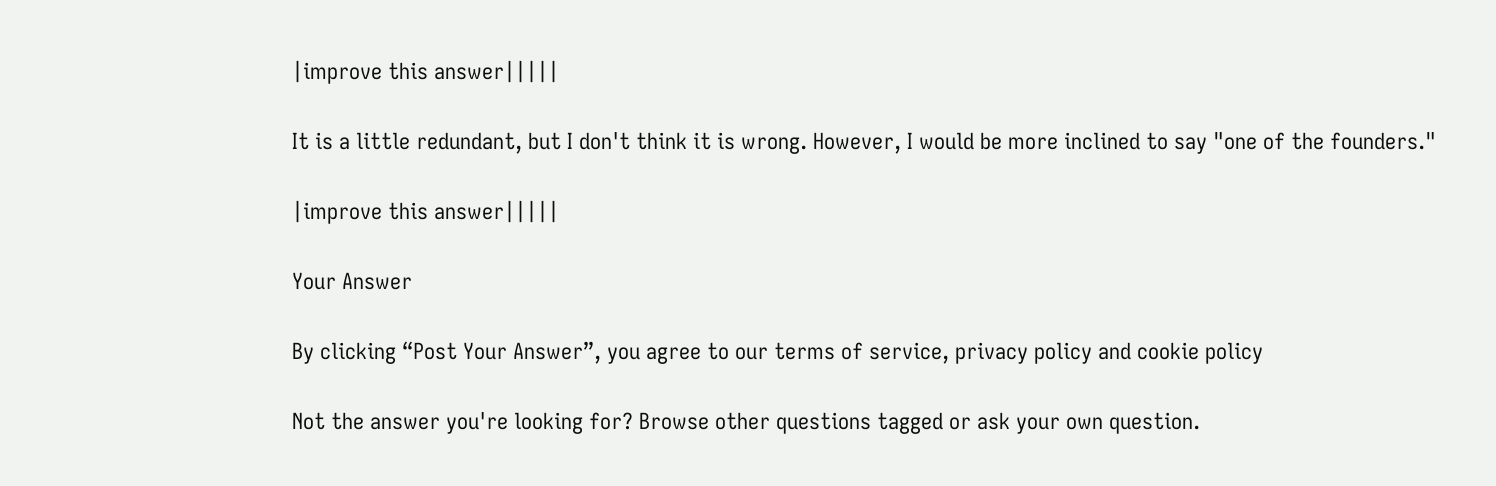|improve this answer|||||

It is a little redundant, but I don't think it is wrong. However, I would be more inclined to say "one of the founders."

|improve this answer|||||

Your Answer

By clicking “Post Your Answer”, you agree to our terms of service, privacy policy and cookie policy

Not the answer you're looking for? Browse other questions tagged or ask your own question.